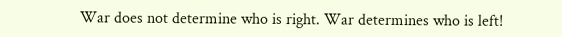War does not determine who is right. War determines who is left!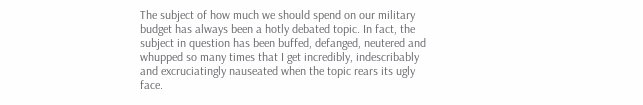The subject of how much we should spend on our military budget has always been a hotly debated topic. In fact, the subject in question has been buffed, defanged, neutered and whupped so many times that I get incredibly, indescribably and excruciatingly nauseated when the topic rears its ugly face.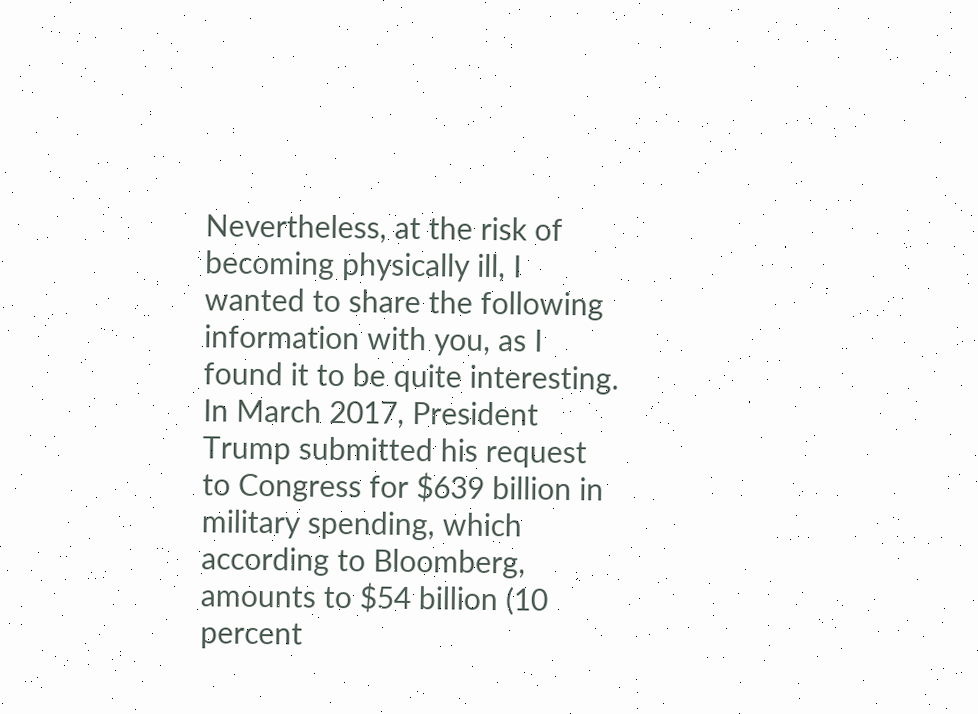Nevertheless, at the risk of becoming physically ill, I wanted to share the following information with you, as I found it to be quite interesting. In March 2017, President Trump submitted his request to Congress for $639 billion in military spending, which according to Bloomberg, amounts to $54 billion (10 percent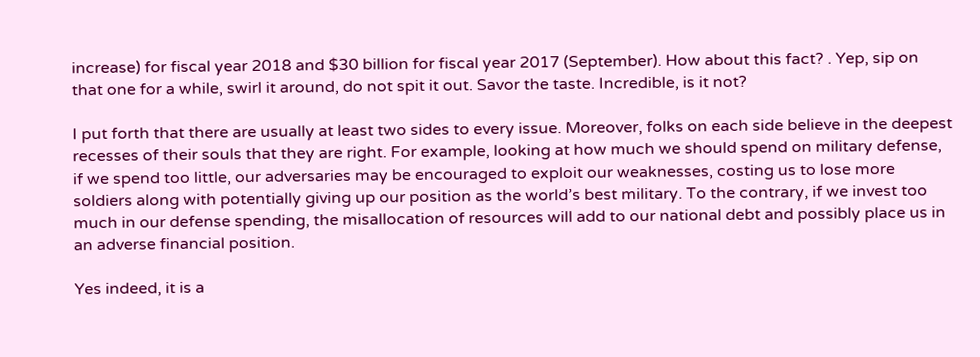increase) for fiscal year 2018 and $30 billion for fiscal year 2017 (September). How about this fact? . Yep, sip on that one for a while, swirl it around, do not spit it out. Savor the taste. Incredible, is it not?

I put forth that there are usually at least two sides to every issue. Moreover, folks on each side believe in the deepest recesses of their souls that they are right. For example, looking at how much we should spend on military defense, if we spend too little, our adversaries may be encouraged to exploit our weaknesses, costing us to lose more soldiers along with potentially giving up our position as the world’s best military. To the contrary, if we invest too much in our defense spending, the misallocation of resources will add to our national debt and possibly place us in an adverse financial position.

Yes indeed, it is a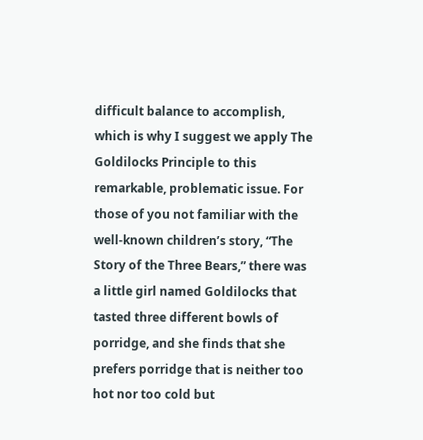difficult balance to accomplish, which is why I suggest we apply The Goldilocks Principle to this remarkable, problematic issue. For those of you not familiar with the well-known children’s story, “The Story of the Three Bears,” there was a little girl named Goldilocks that tasted three different bowls of porridge, and she finds that she prefers porridge that is neither too hot nor too cold but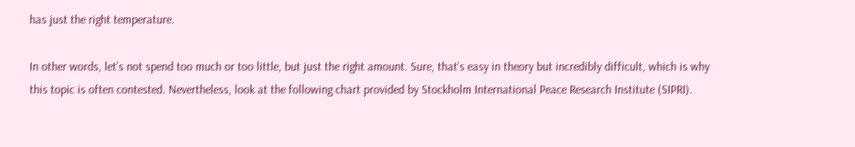has just the right temperature.

In other words, let’s not spend too much or too little, but just the right amount. Sure, that’s easy in theory but incredibly difficult, which is why this topic is often contested. Nevertheless, look at the following chart provided by Stockholm International Peace Research Institute (SIPRI).